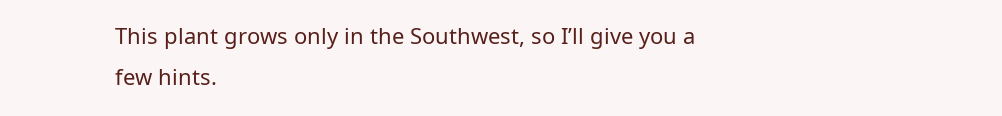This plant grows only in the Southwest, so I’ll give you a few hints.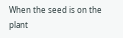When the seed is on the plant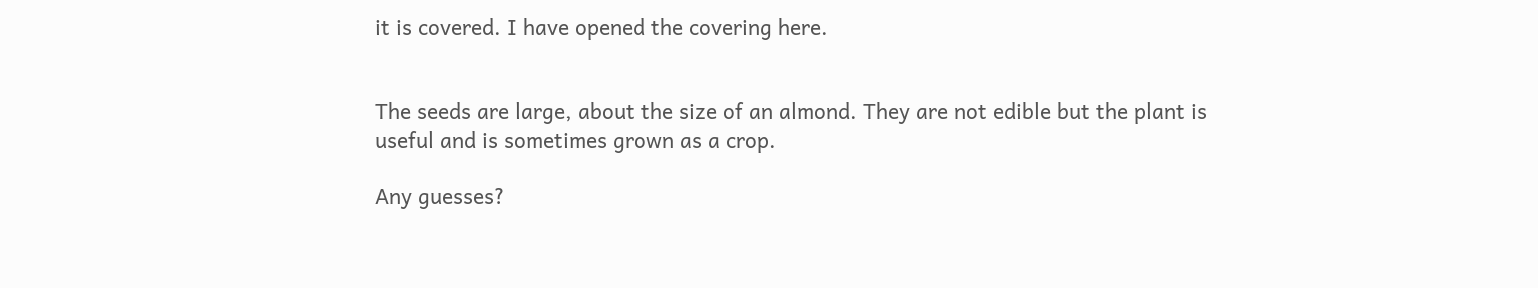it is covered. I have opened the covering here.


The seeds are large, about the size of an almond. They are not edible but the plant is useful and is sometimes grown as a crop.

Any guesses?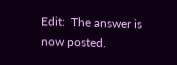Edit:  The answer is now posted.